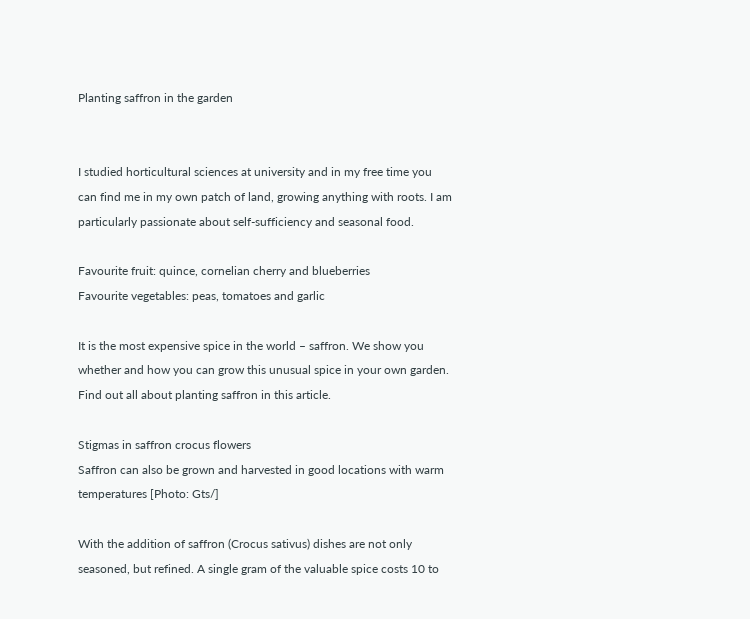Planting saffron in the garden


I studied horticultural sciences at university and in my free time you can find me in my own patch of land, growing anything with roots. I am particularly passionate about self-sufficiency and seasonal food.

Favourite fruit: quince, cornelian cherry and blueberries
Favourite vegetables: peas, tomatoes and garlic

It is the most expensive spice in the world – saffron. We show you whether and how you can grow this unusual spice in your own garden. Find out all about planting saffron in this article.

Stigmas in saffron crocus flowers
Saffron can also be grown and harvested in good locations with warm temperatures [Photo: Gts/]

With the addition of saffron (Crocus sativus) dishes are not only seasoned, but refined. A single gram of the valuable spice costs 10 to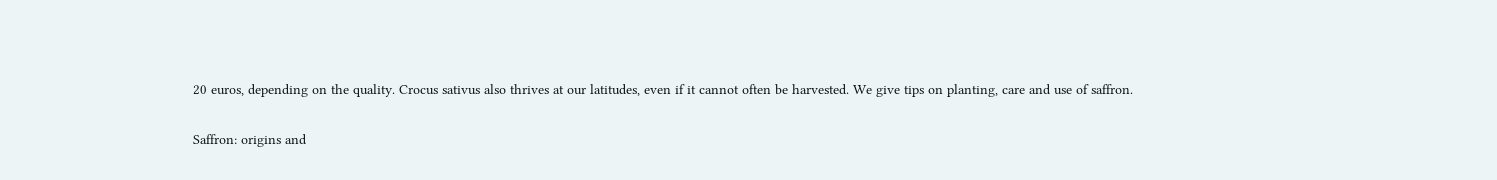20 euros, depending on the quality. Crocus sativus also thrives at our latitudes, even if it cannot often be harvested. We give tips on planting, care and use of saffron.

Saffron: origins and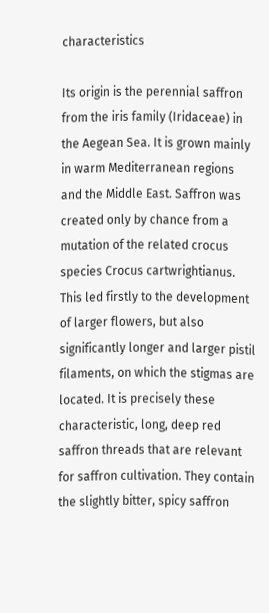characteristics

Its origin is the perennial saffron from the iris family (Iridaceae) in the Aegean Sea. It is grown mainly in warm Mediterranean regions and the Middle East. Saffron was created only by chance from a mutation of the related crocus species Crocus cartwrightianus. This led firstly to the development of larger flowers, but also significantly longer and larger pistil filaments, on which the stigmas are located. It is precisely these characteristic, long, deep red saffron threads that are relevant for saffron cultivation. They contain the slightly bitter, spicy saffron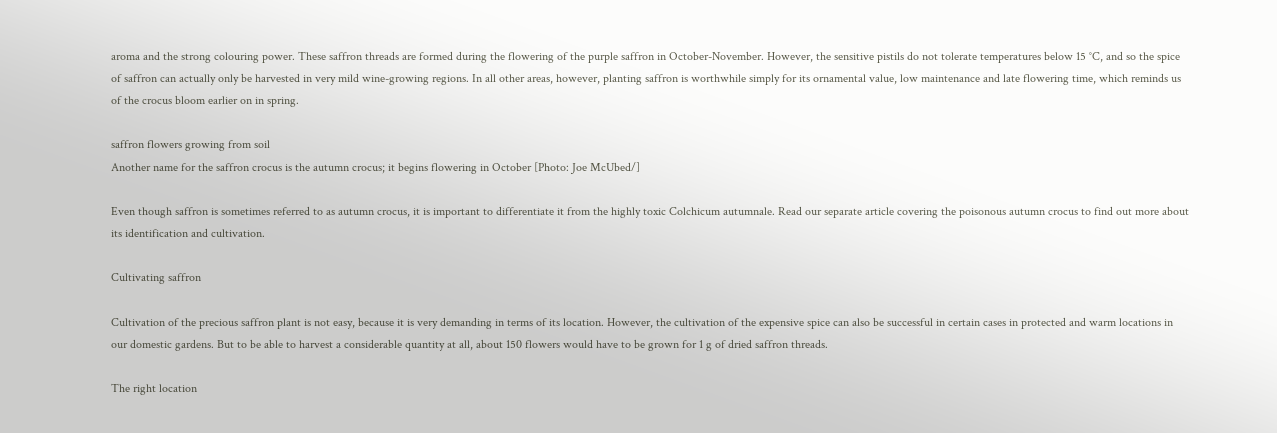aroma and the strong colouring power. These saffron threads are formed during the flowering of the purple saffron in October-November. However, the sensitive pistils do not tolerate temperatures below 15 °C, and so the spice of saffron can actually only be harvested in very mild wine-growing regions. In all other areas, however, planting saffron is worthwhile simply for its ornamental value, low maintenance and late flowering time, which reminds us of the crocus bloom earlier on in spring.

saffron flowers growing from soil
Another name for the saffron crocus is the autumn crocus; it begins flowering in October [Photo: Joe McUbed/]

Even though saffron is sometimes referred to as autumn crocus, it is important to differentiate it from the highly toxic Colchicum autumnale. Read our separate article covering the poisonous autumn crocus to find out more about its identification and cultivation.

Cultivating saffron

Cultivation of the precious saffron plant is not easy, because it is very demanding in terms of its location. However, the cultivation of the expensive spice can also be successful in certain cases in protected and warm locations in our domestic gardens. But to be able to harvest a considerable quantity at all, about 150 flowers would have to be grown for 1 g of dried saffron threads.

The right location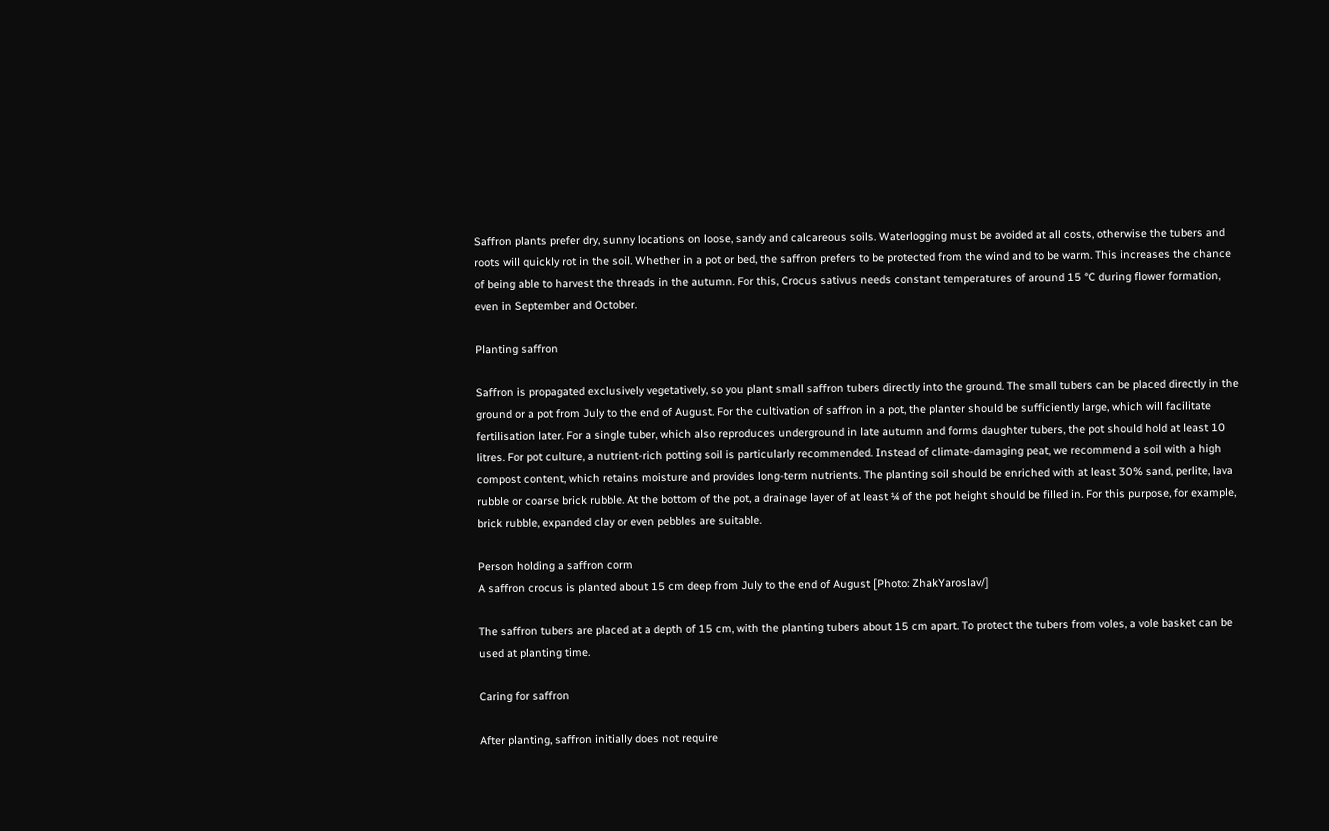Saffron plants prefer dry, sunny locations on loose, sandy and calcareous soils. Waterlogging must be avoided at all costs, otherwise the tubers and roots will quickly rot in the soil. Whether in a pot or bed, the saffron prefers to be protected from the wind and to be warm. This increases the chance of being able to harvest the threads in the autumn. For this, Crocus sativus needs constant temperatures of around 15 °C during flower formation, even in September and October.

Planting saffron

Saffron is propagated exclusively vegetatively, so you plant small saffron tubers directly into the ground. The small tubers can be placed directly in the ground or a pot from July to the end of August. For the cultivation of saffron in a pot, the planter should be sufficiently large, which will facilitate fertilisation later. For a single tuber, which also reproduces underground in late autumn and forms daughter tubers, the pot should hold at least 10 litres. For pot culture, a nutrient-rich potting soil is particularly recommended. Instead of climate-damaging peat, we recommend a soil with a high compost content, which retains moisture and provides long-term nutrients. The planting soil should be enriched with at least 30% sand, perlite, lava rubble or coarse brick rubble. At the bottom of the pot, a drainage layer of at least ¼ of the pot height should be filled in. For this purpose, for example, brick rubble, expanded clay or even pebbles are suitable.

Person holding a saffron corm
A saffron crocus is planted about 15 cm deep from July to the end of August [Photo: ZhakYaroslav/]

The saffron tubers are placed at a depth of 15 cm, with the planting tubers about 15 cm apart. To protect the tubers from voles, a vole basket can be used at planting time.

Caring for saffron

After planting, saffron initially does not require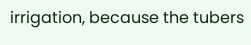irrigation, because the tubers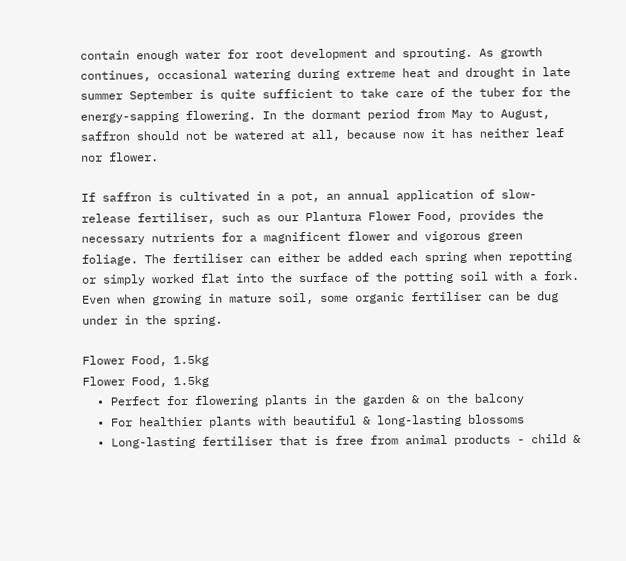contain enough water for root development and sprouting. As growth continues, occasional watering during extreme heat and drought in late summer September is quite sufficient to take care of the tuber for the energy-sapping flowering. In the dormant period from May to August, saffron should not be watered at all, because now it has neither leaf nor flower.

If saffron is cultivated in a pot, an annual application of slow-release fertiliser, such as our Plantura Flower Food, provides the necessary nutrients for a magnificent flower and vigorous green foliage. The fertiliser can either be added each spring when repotting or simply worked flat into the surface of the potting soil with a fork. Even when growing in mature soil, some organic fertiliser can be dug under in the spring.

Flower Food, 1.5kg
Flower Food, 1.5kg
  • Perfect for flowering plants in the garden & on the balcony
  • For healthier plants with beautiful & long-lasting blossoms
  • Long-lasting fertiliser that is free from animal products - child &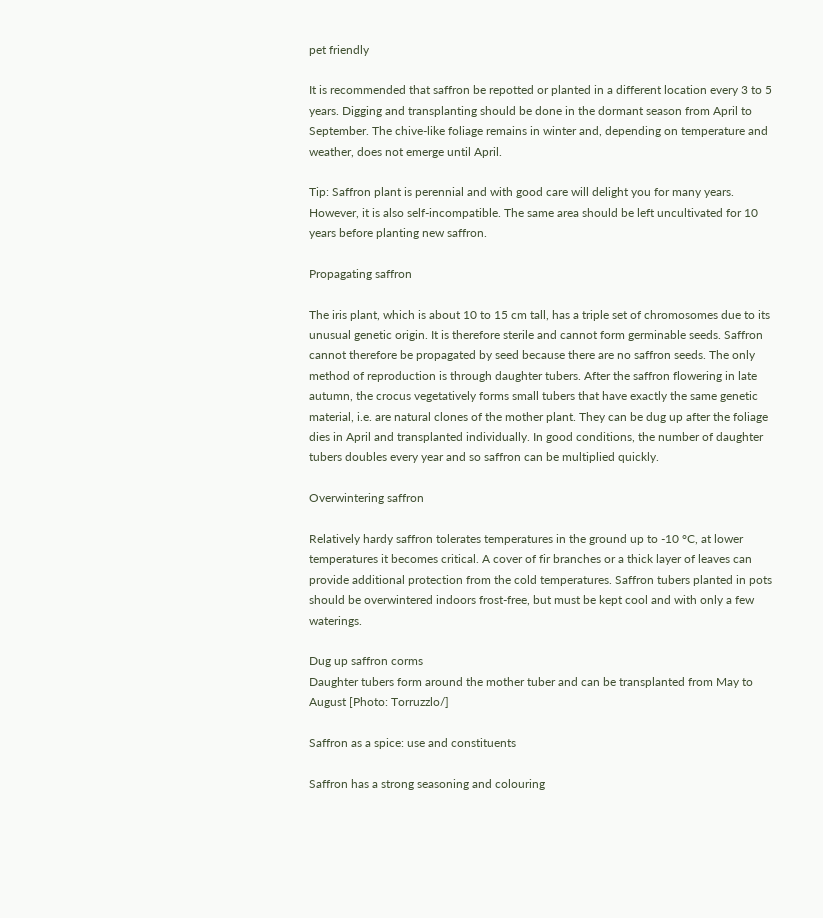pet friendly

It is recommended that saffron be repotted or planted in a different location every 3 to 5 years. Digging and transplanting should be done in the dormant season from April to September. The chive-like foliage remains in winter and, depending on temperature and weather, does not emerge until April.

Tip: Saffron plant is perennial and with good care will delight you for many years. However, it is also self-incompatible. The same area should be left uncultivated for 10 years before planting new saffron.

Propagating saffron

The iris plant, which is about 10 to 15 cm tall, has a triple set of chromosomes due to its unusual genetic origin. It is therefore sterile and cannot form germinable seeds. Saffron cannot therefore be propagated by seed because there are no saffron seeds. The only method of reproduction is through daughter tubers. After the saffron flowering in late autumn, the crocus vegetatively forms small tubers that have exactly the same genetic material, i.e. are natural clones of the mother plant. They can be dug up after the foliage dies in April and transplanted individually. In good conditions, the number of daughter tubers doubles every year and so saffron can be multiplied quickly.

Overwintering saffron

Relatively hardy saffron tolerates temperatures in the ground up to -10 °C, at lower temperatures it becomes critical. A cover of fir branches or a thick layer of leaves can provide additional protection from the cold temperatures. Saffron tubers planted in pots should be overwintered indoors frost-free, but must be kept cool and with only a few waterings.

Dug up saffron corms
Daughter tubers form around the mother tuber and can be transplanted from May to August [Photo: Torruzzlo/]

Saffron as a spice: use and constituents

Saffron has a strong seasoning and colouring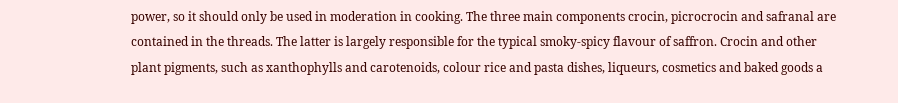power, so it should only be used in moderation in cooking. The three main components crocin, picrocrocin and safranal are contained in the threads. The latter is largely responsible for the typical smoky-spicy flavour of saffron. Crocin and other plant pigments, such as xanthophylls and carotenoids, colour rice and pasta dishes, liqueurs, cosmetics and baked goods a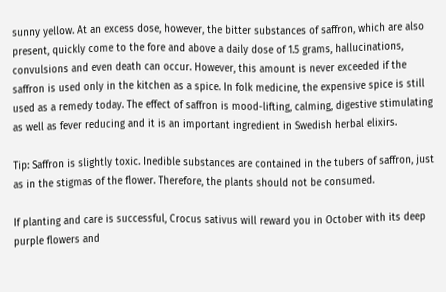sunny yellow. At an excess dose, however, the bitter substances of saffron, which are also present, quickly come to the fore and above a daily dose of 1.5 grams, hallucinations, convulsions and even death can occur. However, this amount is never exceeded if the saffron is used only in the kitchen as a spice. In folk medicine, the expensive spice is still used as a remedy today. The effect of saffron is mood-lifting, calming, digestive stimulating as well as fever reducing and it is an important ingredient in Swedish herbal elixirs.

Tip: Saffron is slightly toxic. Inedible substances are contained in the tubers of saffron, just as in the stigmas of the flower. Therefore, the plants should not be consumed.

If planting and care is successful, Crocus sativus will reward you in October with its deep purple flowers and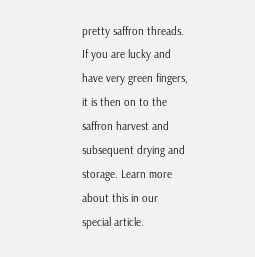pretty saffron threads. If you are lucky and have very green fingers, it is then on to the saffron harvest and subsequent drying and storage. Learn more about this in our special article.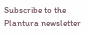Subscribe to the Plantura newsletter